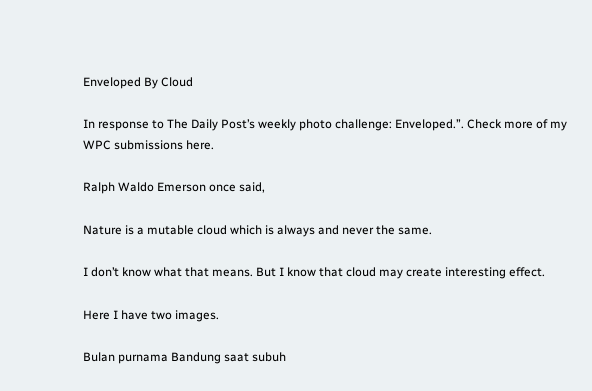Enveloped By Cloud

In response to The Daily Post’s weekly photo challenge: Enveloped.”. Check more of my WPC submissions here.

Ralph Waldo Emerson once said,

Nature is a mutable cloud which is always and never the same.

I don’t know what that means. But I know that cloud may create interesting effect.

Here I have two images.

Bulan purnama Bandung saat subuh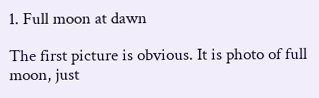1. Full moon at dawn

The first picture is obvious. It is photo of full moon, just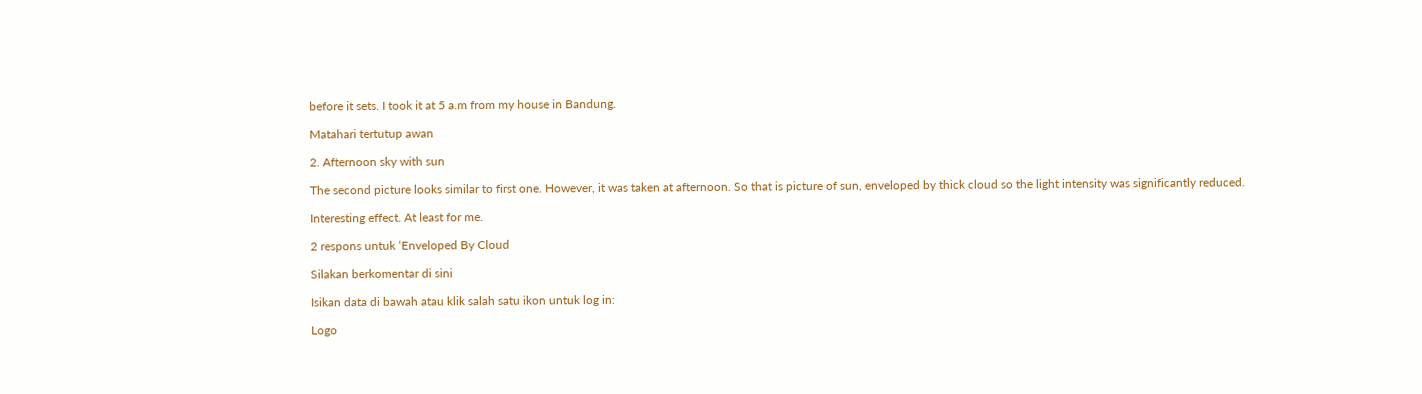before it sets. I took it at 5 a.m from my house in Bandung.

Matahari tertutup awan

2. Afternoon sky with sun

The second picture looks similar to first one. However, it was taken at afternoon. So that is picture of sun, enveloped by thick cloud so the light intensity was significantly reduced.

Interesting effect. At least for me.

2 respons untuk ‘Enveloped By Cloud

Silakan berkomentar di sini

Isikan data di bawah atau klik salah satu ikon untuk log in:

Logo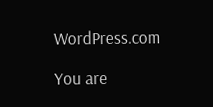WordPress.com

You are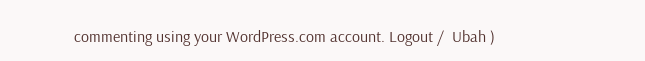commenting using your WordPress.com account. Logout /  Ubah )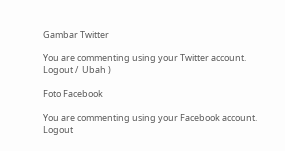Gambar Twitter

You are commenting using your Twitter account. Logout /  Ubah )

Foto Facebook

You are commenting using your Facebook account. Logout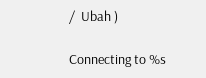/  Ubah )

Connecting to %s